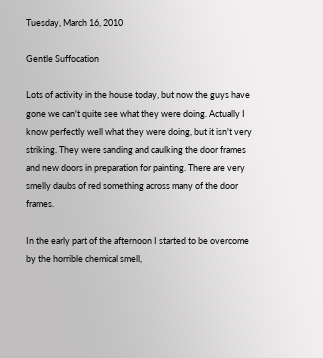Tuesday, March 16, 2010

Gentle Suffocation

Lots of activity in the house today, but now the guys have gone we can't quite see what they were doing. Actually I know perfectly well what they were doing, but it isn't very striking. They were sanding and caulking the door frames and new doors in preparation for painting. There are very smelly daubs of red something across many of the door frames.

In the early part of the afternoon I started to be overcome by the horrible chemical smell,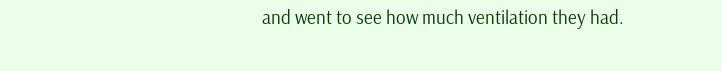and went to see how much ventilation they had.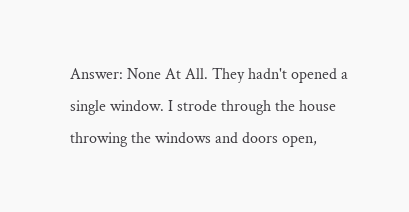Answer: None At All. They hadn't opened a single window. I strode through the house throwing the windows and doors open,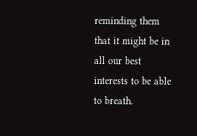reminding them that it might be in all our best interests to be able to breath.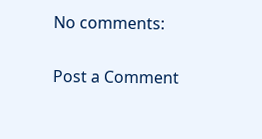No comments:

Post a Comment